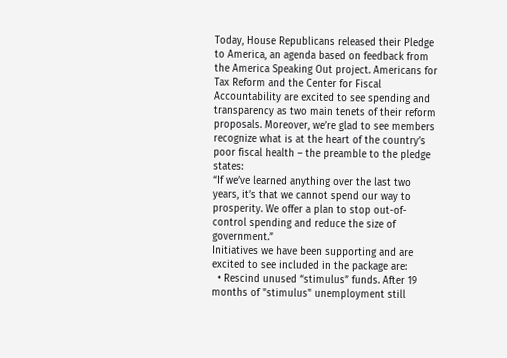Today, House Republicans released their Pledge to America, an agenda based on feedback from the America Speaking Out project. Americans for Tax Reform and the Center for Fiscal Accountability are excited to see spending and transparency as two main tenets of their reform proposals. Moreover, we’re glad to see members recognize what is at the heart of the country’s poor fiscal health – the preamble to the pledge states:
“If we’ve learned anything over the last two years, it’s that we cannot spend our way to prosperity. We offer a plan to stop out-of-control spending and reduce the size of government.”
Initiatives we have been supporting and are excited to see included in the package are:
  • Rescind unused “stimulus” funds. After 19 months of "stimulus" unemployment still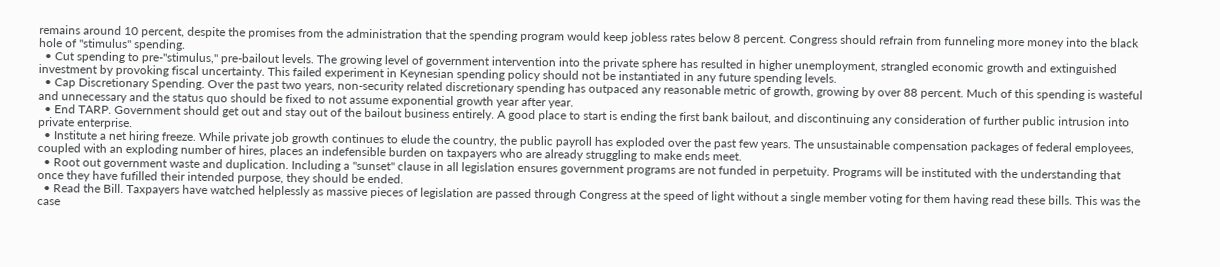remains around 10 percent, despite the promises from the administration that the spending program would keep jobless rates below 8 percent. Congress should refrain from funneling more money into the black hole of "stimulus" spending.
  • Cut spending to pre-"stimulus," pre-bailout levels. The growing level of government intervention into the private sphere has resulted in higher unemployment, strangled economic growth and extinguished investment by provoking fiscal uncertainty. This failed experiment in Keynesian spending policy should not be instantiated in any future spending levels.
  • Cap Discretionary Spending. Over the past two years, non-security related discretionary spending has outpaced any reasonable metric of growth, growing by over 88 percent. Much of this spending is wasteful and unnecessary and the status quo should be fixed to not assume exponential growth year after year.
  • End TARP. Government should get out and stay out of the bailout business entirely. A good place to start is ending the first bank bailout, and discontinuing any consideration of further public intrusion into private enterprise.
  • Institute a net hiring freeze. While private job growth continues to elude the country, the public payroll has exploded over the past few years. The unsustainable compensation packages of federal employees, coupled with an exploding number of hires, places an indefensible burden on taxpayers who are already struggling to make ends meet.
  • Root out government waste and duplication. Including a "sunset" clause in all legislation ensures government programs are not funded in perpetuity. Programs will be instituted with the understanding that once they have fufilled their intended purpose, they should be ended.
  • Read the Bill. Taxpayers have watched helplessly as massive pieces of legislation are passed through Congress at the speed of light without a single member voting for them having read these bills. This was the case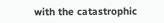with the catastrophic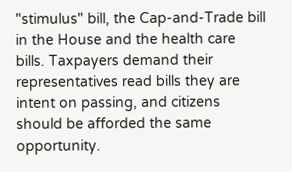"stimulus" bill, the Cap-and-Trade bill in the House and the health care bills. Taxpayers demand their representatives read bills they are intent on passing, and citizens should be afforded the same opportunity.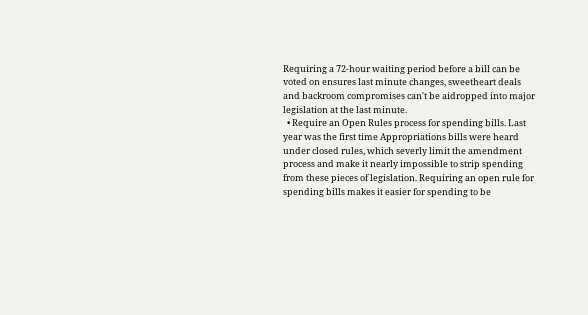Requiring a 72-hour waiting period before a bill can be voted on ensures last minute changes, sweetheart deals and backroom compromises can't be aidropped into major legislation at the last minute.
  • Require an Open Rules process for spending bills. Last year was the first time Appropriations bills were heard under closed rules, which severly limit the amendment process and make it nearly impossible to strip spending from these pieces of legislation. Requiring an open rule for spending bills makes it easier for spending to be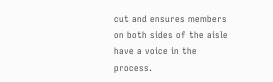cut and ensures members on both sides of the aisle have a voice in the process.